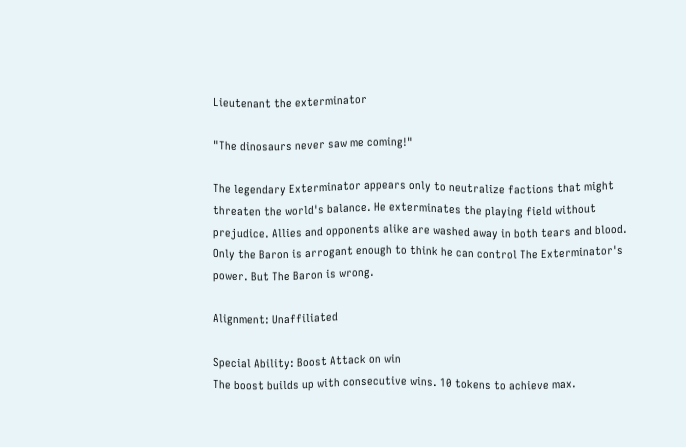Lieutenant the exterminator

"The dinosaurs never saw me coming!"

The legendary Exterminator appears only to neutralize factions that might threaten the world's balance. He exterminates the playing field without prejudice. Allies and opponents alike are washed away in both tears and blood. Only the Baron is arrogant enough to think he can control The Exterminator's power. But The Baron is wrong.

Alignment: Unaffiliated

Special Ability: Boost Attack on win
The boost builds up with consecutive wins. 10 tokens to achieve max.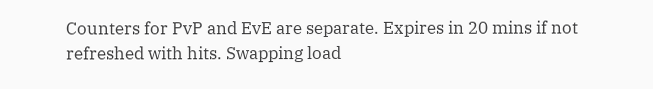Counters for PvP and EvE are separate. Expires in 20 mins if not refreshed with hits. Swapping load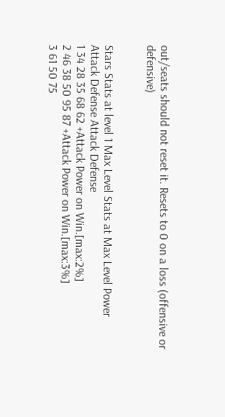out/seats should not reset it. Resets to 0 on a loss (offensive or defensive)


Stars Stats at level 1 Max Level Stats at Max Level Power
Attack Defense Attack Defense
1 34 28 35 68 62 +Attack Power on Win.[max:2%]
2 46 38 50 95 87 +Attack Power on Win.[max:3%]
3 61 50 75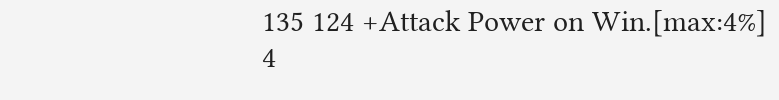135 124 +Attack Power on Win.[max:4%]
4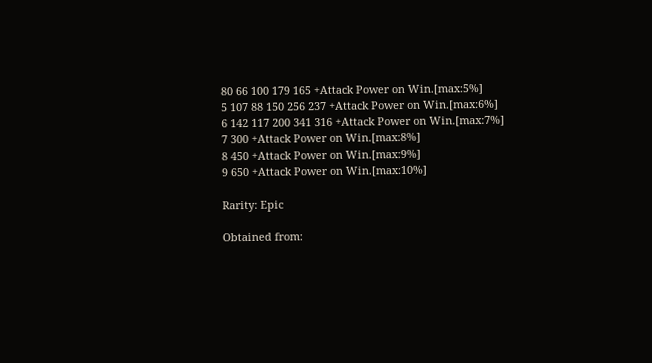80 66 100 179 165 +Attack Power on Win.[max:5%]
5 107 88 150 256 237 +Attack Power on Win.[max:6%]
6 142 117 200 341 316 +Attack Power on Win.[max:7%]
7 300 +Attack Power on Win.[max:8%]
8 450 +Attack Power on Win.[max:9%]
9 650 +Attack Power on Win.[max:10%]

Rarity: Epic

Obtained from: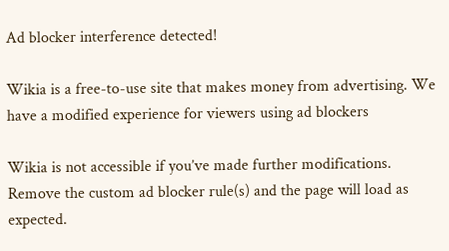Ad blocker interference detected!

Wikia is a free-to-use site that makes money from advertising. We have a modified experience for viewers using ad blockers

Wikia is not accessible if you’ve made further modifications. Remove the custom ad blocker rule(s) and the page will load as expected.